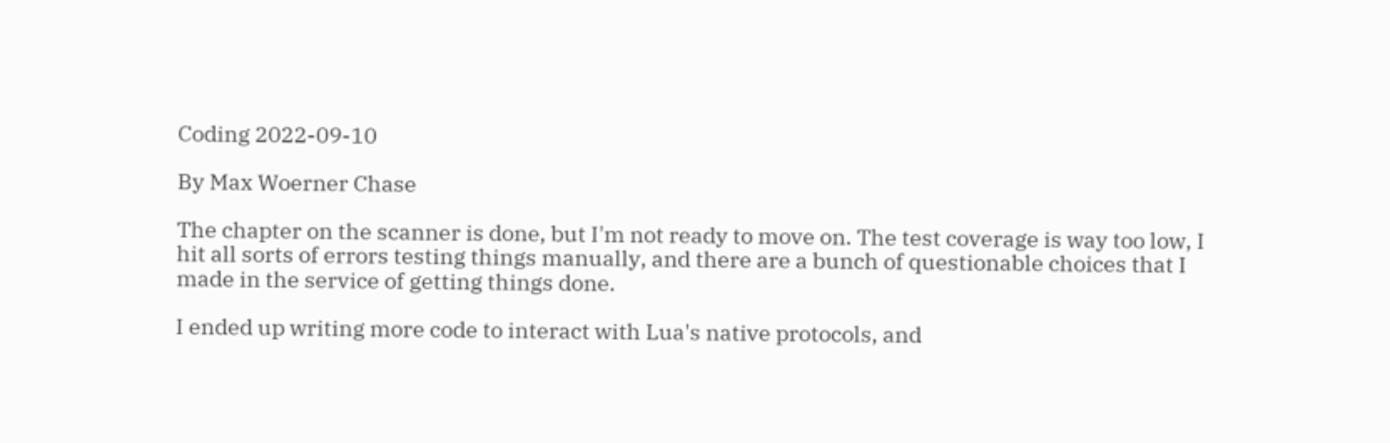Coding 2022-09-10

By Max Woerner Chase

The chapter on the scanner is done, but I'm not ready to move on. The test coverage is way too low, I hit all sorts of errors testing things manually, and there are a bunch of questionable choices that I made in the service of getting things done.

I ended up writing more code to interact with Lua's native protocols, and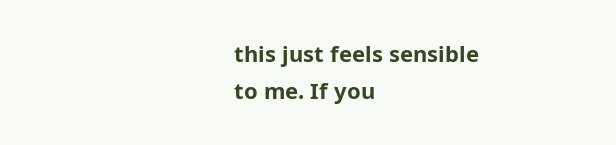this just feels sensible to me. If you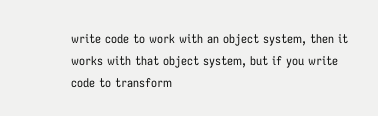write code to work with an object system, then it works with that object system, but if you write code to transform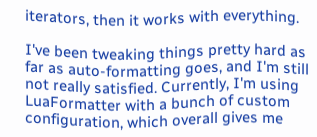iterators, then it works with everything.

I've been tweaking things pretty hard as far as auto-formatting goes, and I'm still not really satisfied. Currently, I'm using LuaFormatter with a bunch of custom configuration, which overall gives me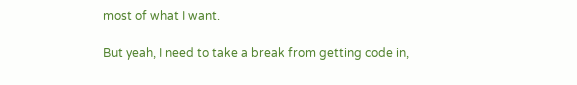most of what I want.

But yeah, I need to take a break from getting code in,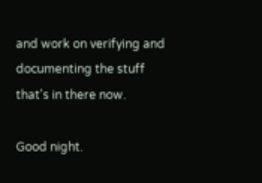and work on verifying and documenting the stuff that's in there now.

Good night.